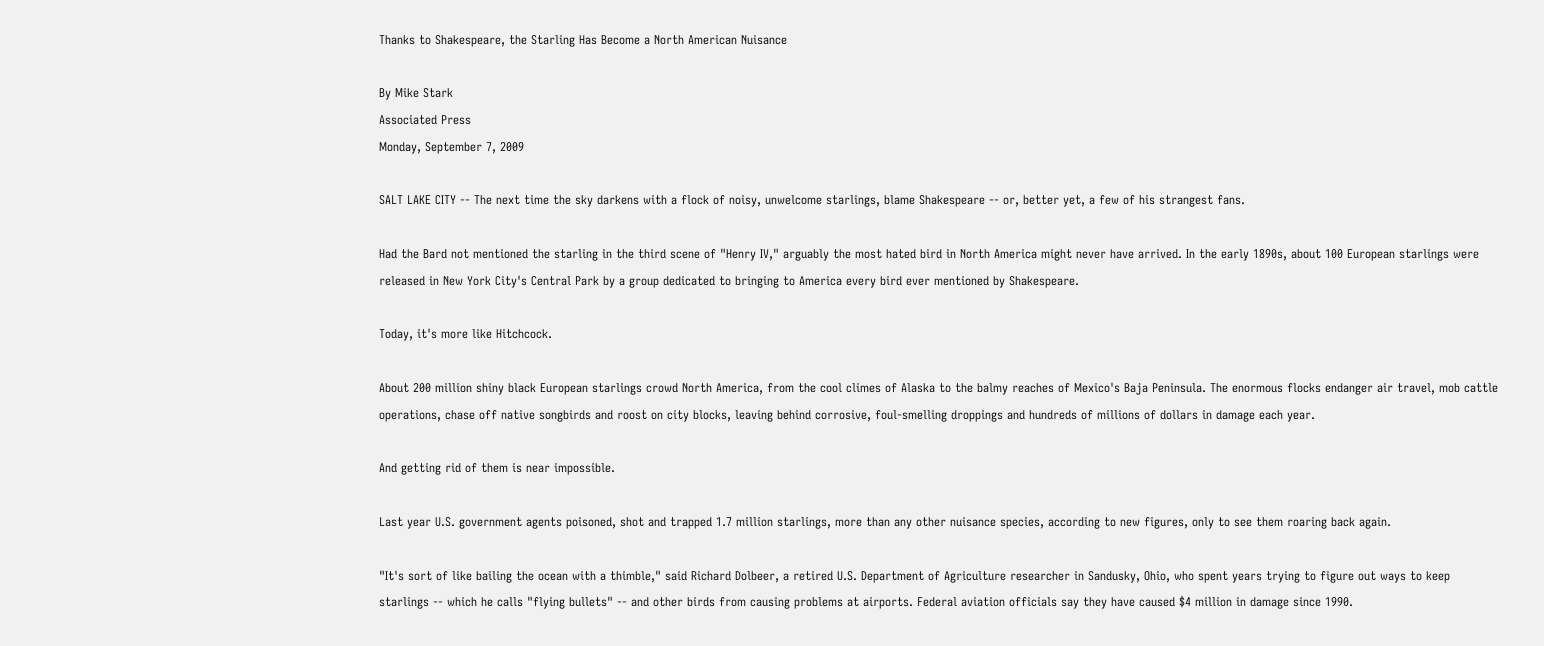Thanks to Shakespeare, the Starling Has Become a North American Nuisance

By Mike Stark
Associated Press
Monday, September 7, 2009

SALT LAKE CITY -- The next time the sky darkens with a flock of noisy, unwelcome starlings, blame Shakespeare -- or, better yet, a few of his strangest fans.

Had the Bard not mentioned the starling in the third scene of "Henry IV," arguably the most hated bird in North America might never have arrived. In the early 1890s, about 100 European starlings were released in New York City's Central Park by a group dedicated to bringing to America every bird ever mentioned by Shakespeare.

Today, it's more like Hitchcock.

About 200 million shiny black European starlings crowd North America, from the cool climes of Alaska to the balmy reaches of Mexico's Baja Peninsula. The enormous flocks endanger air travel, mob cattle operations, chase off native songbirds and roost on city blocks, leaving behind corrosive, foul-smelling droppings and hundreds of millions of dollars in damage each year.

And getting rid of them is near impossible.

Last year U.S. government agents poisoned, shot and trapped 1.7 million starlings, more than any other nuisance species, according to new figures, only to see them roaring back again.

"It's sort of like bailing the ocean with a thimble," said Richard Dolbeer, a retired U.S. Department of Agriculture researcher in Sandusky, Ohio, who spent years trying to figure out ways to keep starlings -- which he calls "flying bullets" -- and other birds from causing problems at airports. Federal aviation officials say they have caused $4 million in damage since 1990.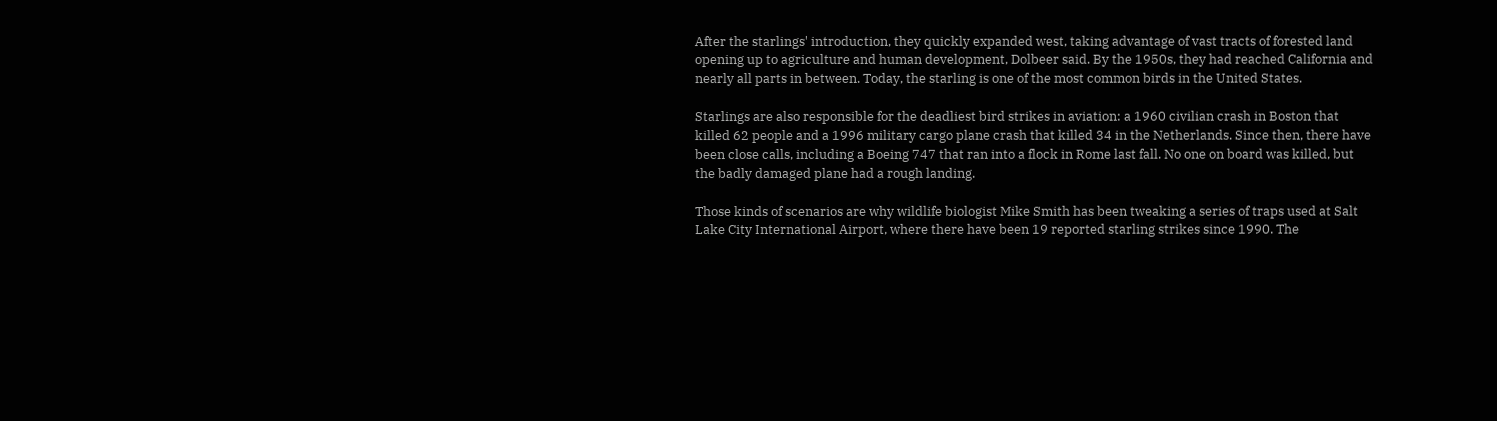After the starlings' introduction, they quickly expanded west, taking advantage of vast tracts of forested land opening up to agriculture and human development, Dolbeer said. By the 1950s, they had reached California and nearly all parts in between. Today, the starling is one of the most common birds in the United States.

Starlings are also responsible for the deadliest bird strikes in aviation: a 1960 civilian crash in Boston that killed 62 people and a 1996 military cargo plane crash that killed 34 in the Netherlands. Since then, there have been close calls, including a Boeing 747 that ran into a flock in Rome last fall. No one on board was killed, but the badly damaged plane had a rough landing.

Those kinds of scenarios are why wildlife biologist Mike Smith has been tweaking a series of traps used at Salt Lake City International Airport, where there have been 19 reported starling strikes since 1990. The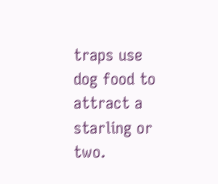traps use dog food to attract a starling or two.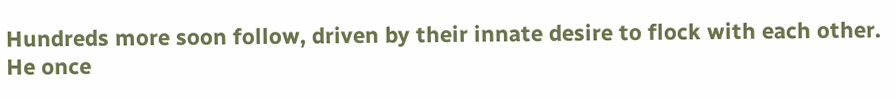Hundreds more soon follow, driven by their innate desire to flock with each other. He once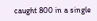caught 800 in a single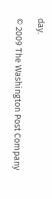day.

© 2009 The Washington Post Company